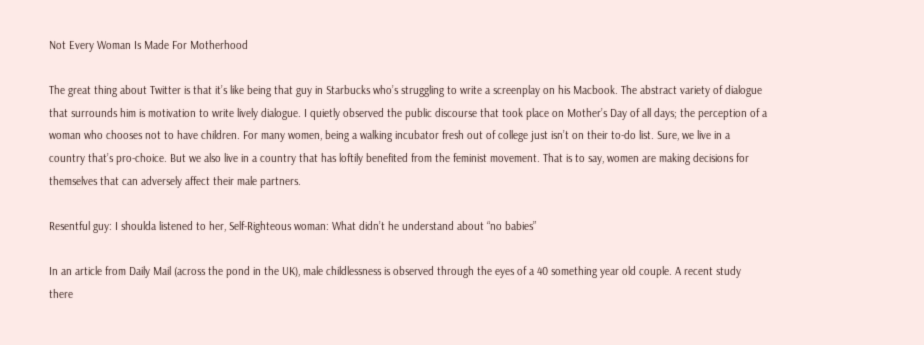Not Every Woman Is Made For Motherhood

The great thing about Twitter is that it’s like being that guy in Starbucks who’s struggling to write a screenplay on his Macbook. The abstract variety of dialogue that surrounds him is motivation to write lively dialogue. I quietly observed the public discourse that took place on Mother’s Day of all days; the perception of a woman who chooses not to have children. For many women, being a walking incubator fresh out of college just isn’t on their to-do list. Sure, we live in a country that’s pro-choice. But we also live in a country that has loftily benefited from the feminist movement. That is to say, women are making decisions for themselves that can adversely affect their male partners.

Resentful guy: I shoulda listened to her, Self-Righteous woman: What didn’t he understand about “no babies”

In an article from Daily Mail (across the pond in the UK), male childlessness is observed through the eyes of a 40 something year old couple. A recent study there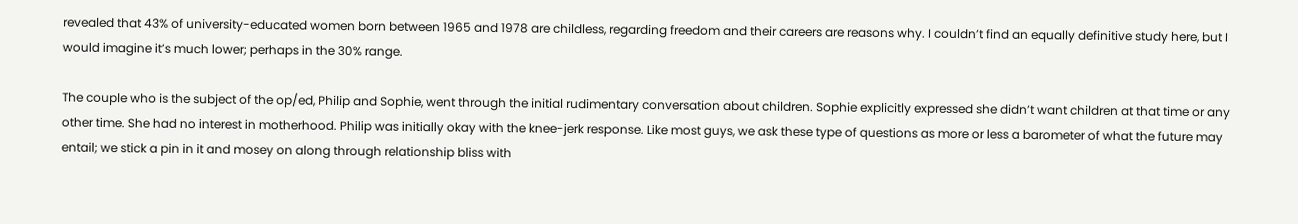revealed that 43% of university-educated women born between 1965 and 1978 are childless, regarding freedom and their careers are reasons why. I couldn’t find an equally definitive study here, but I would imagine it’s much lower; perhaps in the 30% range.

The couple who is the subject of the op/ed, Philip and Sophie, went through the initial rudimentary conversation about children. Sophie explicitly expressed she didn’t want children at that time or any other time. She had no interest in motherhood. Philip was initially okay with the knee-jerk response. Like most guys, we ask these type of questions as more or less a barometer of what the future may entail; we stick a pin in it and mosey on along through relationship bliss with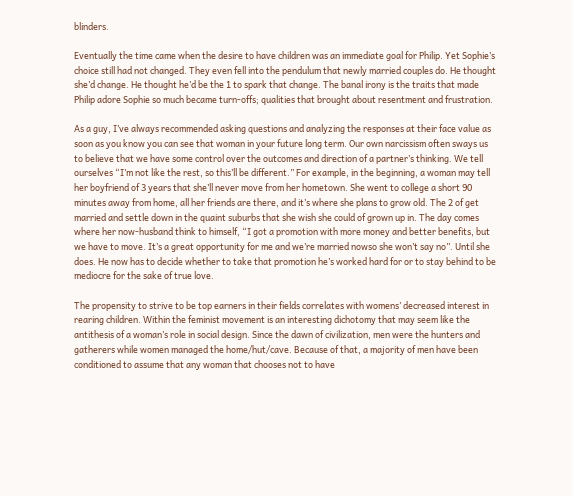blinders.

Eventually the time came when the desire to have children was an immediate goal for Philip. Yet Sophie’s choice still had not changed. They even fell into the pendulum that newly married couples do. He thought she’d change. He thought he’d be the 1 to spark that change. The banal irony is the traits that made Philip adore Sophie so much became turn-offs; qualities that brought about resentment and frustration.

As a guy, I’ve always recommended asking questions and analyzing the responses at their face value as soon as you know you can see that woman in your future long term. Our own narcissism often sways us to believe that we have some control over the outcomes and direction of a partner’s thinking. We tell ourselves “I’m not like the rest, so this’ll be different.” For example, in the beginning, a woman may tell her boyfriend of 3 years that she’ll never move from her hometown. She went to college a short 90 minutes away from home, all her friends are there, and it’s where she plans to grow old. The 2 of get married and settle down in the quaint suburbs that she wish she could of grown up in. The day comes where her now-husband think to himself, “I got a promotion with more money and better benefits, but we have to move. It’s a great opportunity for me and we’re married nowso she won’t say no”. Until she does. He now has to decide whether to take that promotion he’s worked hard for or to stay behind to be mediocre for the sake of true love.

The propensity to strive to be top earners in their fields correlates with womens’ decreased interest in rearing children. Within the feminist movement is an interesting dichotomy that may seem like the antithesis of a woman’s role in social design. Since the dawn of civilization, men were the hunters and gatherers while women managed the home/hut/cave. Because of that, a majority of men have been conditioned to assume that any woman that chooses not to have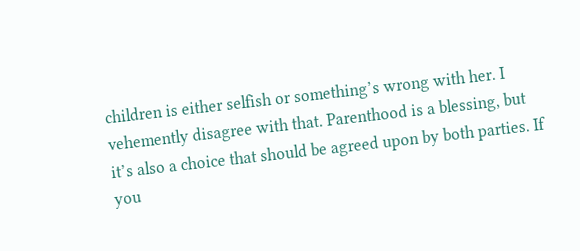children is either selfish or something’s wrong with her. I vehemently disagree with that. Parenthood is a blessing, but it’s also a choice that should be agreed upon by both parties. If you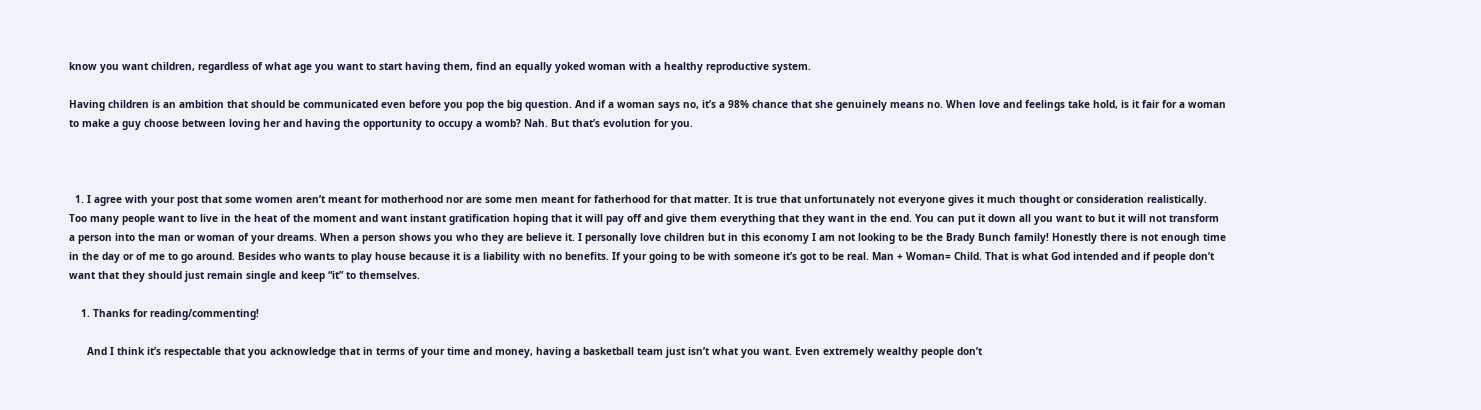know you want children, regardless of what age you want to start having them, find an equally yoked woman with a healthy reproductive system.

Having children is an ambition that should be communicated even before you pop the big question. And if a woman says no, it’s a 98% chance that she genuinely means no. When love and feelings take hold, is it fair for a woman to make a guy choose between loving her and having the opportunity to occupy a womb? Nah. But that’s evolution for you.



  1. I agree with your post that some women aren’t meant for motherhood nor are some men meant for fatherhood for that matter. It is true that unfortunately not everyone gives it much thought or consideration realistically. Too many people want to live in the heat of the moment and want instant gratification hoping that it will pay off and give them everything that they want in the end. You can put it down all you want to but it will not transform a person into the man or woman of your dreams. When a person shows you who they are believe it. I personally love children but in this economy I am not looking to be the Brady Bunch family! Honestly there is not enough time in the day or of me to go around. Besides who wants to play house because it is a liability with no benefits. If your going to be with someone it’s got to be real. Man + Woman= Child. That is what God intended and if people don’t want that they should just remain single and keep “it” to themselves.

    1. Thanks for reading/commenting!

      And I think it’s respectable that you acknowledge that in terms of your time and money, having a basketball team just isn’t what you want. Even extremely wealthy people don’t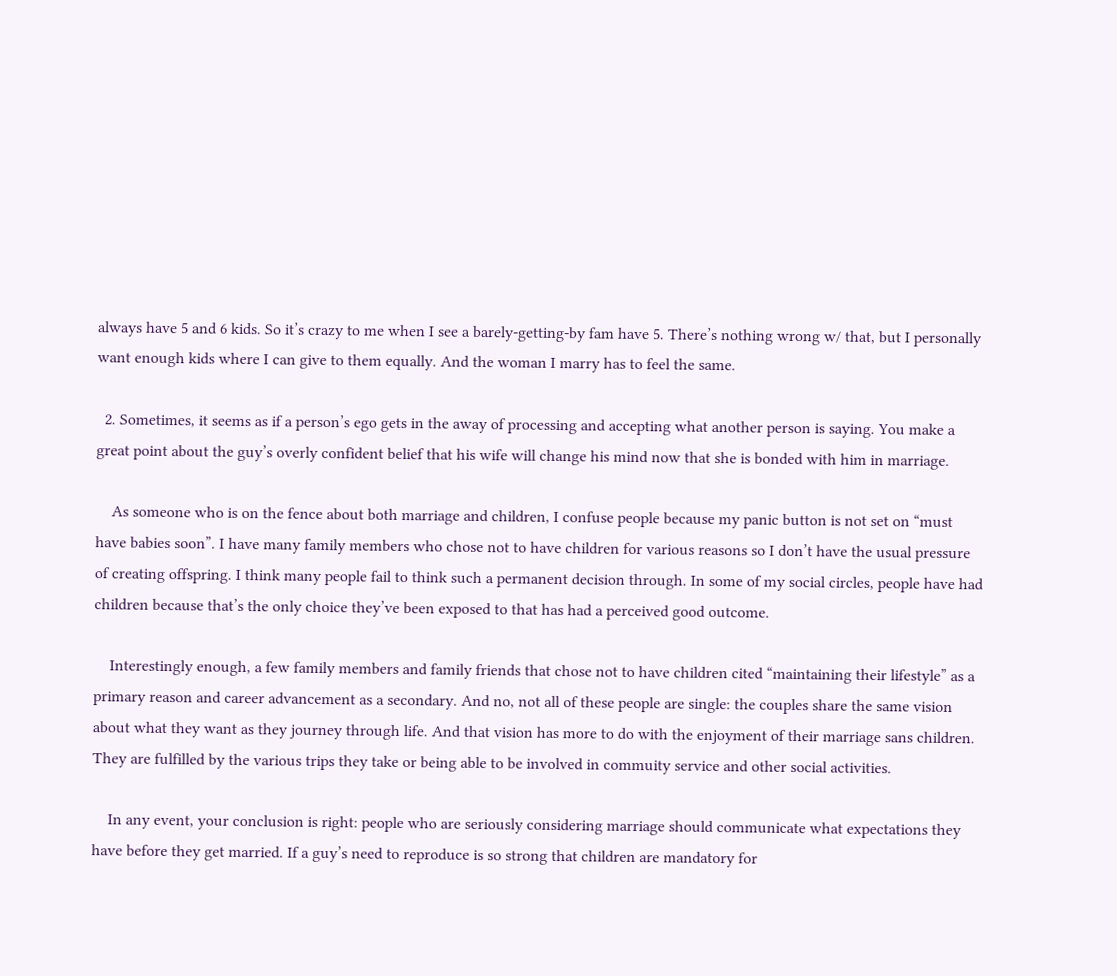always have 5 and 6 kids. So it’s crazy to me when I see a barely-getting-by fam have 5. There’s nothing wrong w/ that, but I personally want enough kids where I can give to them equally. And the woman I marry has to feel the same.

  2. Sometimes, it seems as if a person’s ego gets in the away of processing and accepting what another person is saying. You make a great point about the guy’s overly confident belief that his wife will change his mind now that she is bonded with him in marriage.

    As someone who is on the fence about both marriage and children, I confuse people because my panic button is not set on “must have babies soon”. I have many family members who chose not to have children for various reasons so I don’t have the usual pressure of creating offspring. I think many people fail to think such a permanent decision through. In some of my social circles, people have had children because that’s the only choice they’ve been exposed to that has had a perceived good outcome.

    Interestingly enough, a few family members and family friends that chose not to have children cited “maintaining their lifestyle” as a primary reason and career advancement as a secondary. And no, not all of these people are single: the couples share the same vision about what they want as they journey through life. And that vision has more to do with the enjoyment of their marriage sans children. They are fulfilled by the various trips they take or being able to be involved in commuity service and other social activities.

    In any event, your conclusion is right: people who are seriously considering marriage should communicate what expectations they have before they get married. If a guy’s need to reproduce is so strong that children are mandatory for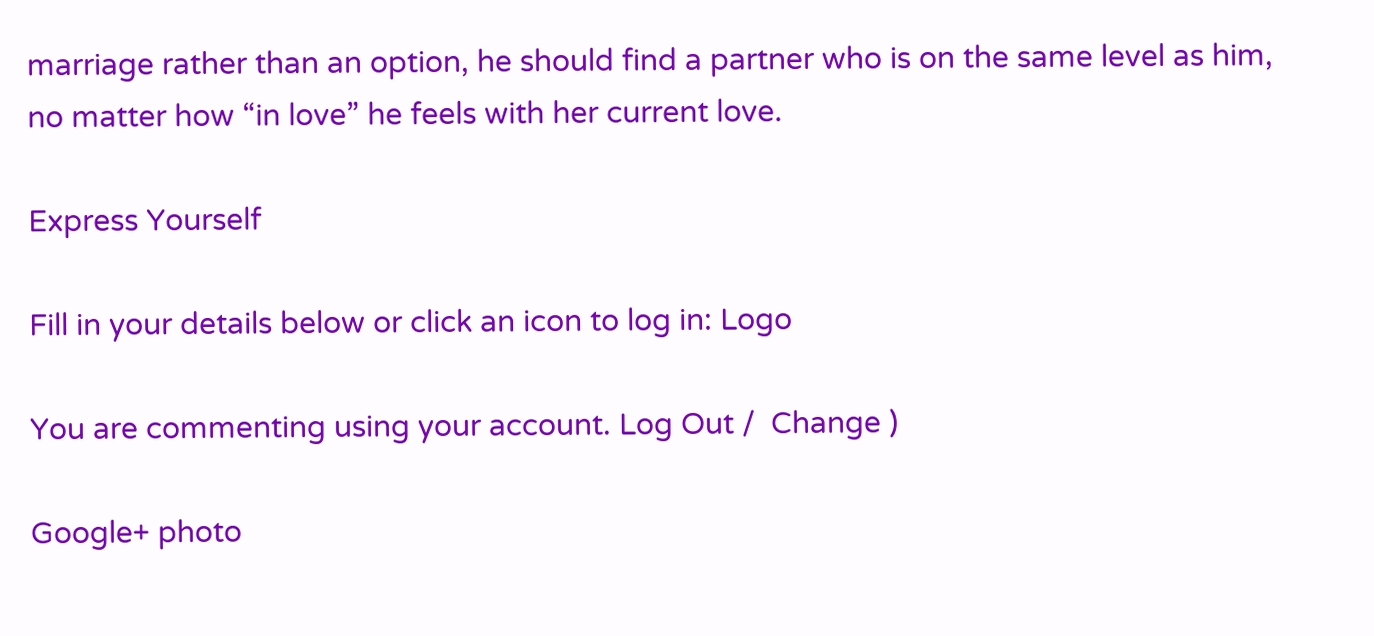marriage rather than an option, he should find a partner who is on the same level as him, no matter how “in love” he feels with her current love.

Express Yourself

Fill in your details below or click an icon to log in: Logo

You are commenting using your account. Log Out /  Change )

Google+ photo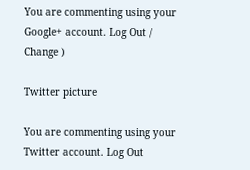You are commenting using your Google+ account. Log Out /  Change )

Twitter picture

You are commenting using your Twitter account. Log Out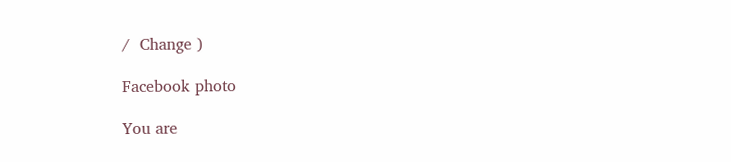/  Change )

Facebook photo

You are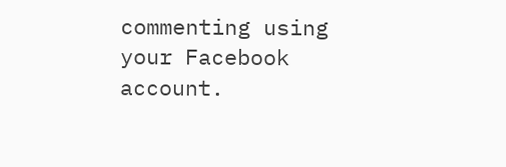commenting using your Facebook account.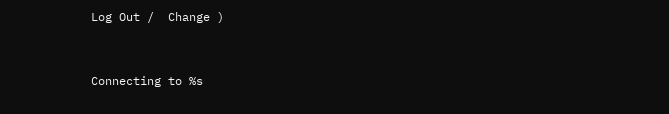Log Out /  Change )


Connecting to %s